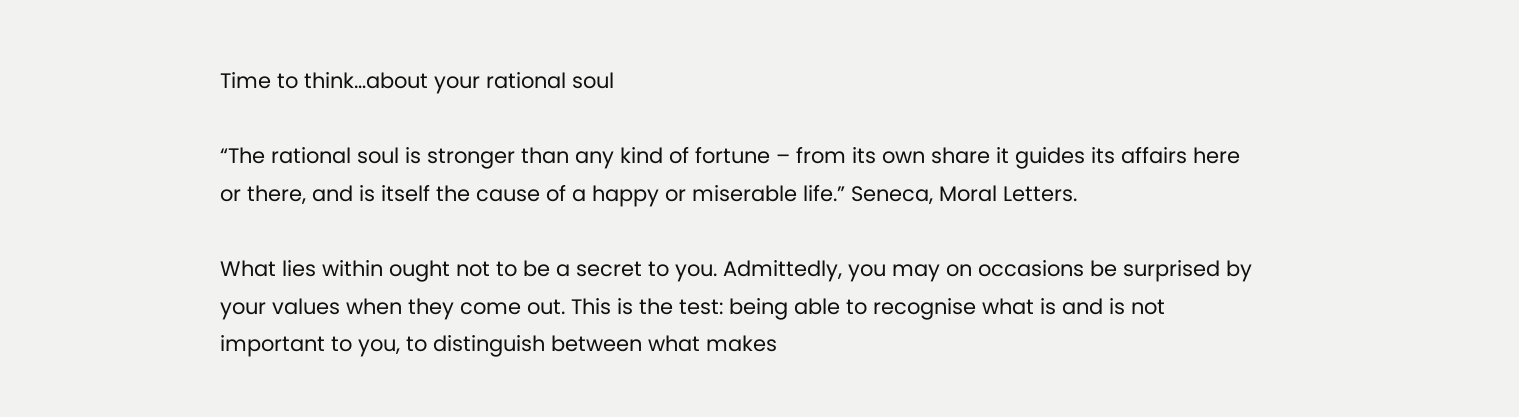Time to think…about your rational soul

“The rational soul is stronger than any kind of fortune – from its own share it guides its affairs here or there, and is itself the cause of a happy or miserable life.” Seneca, Moral Letters.

What lies within ought not to be a secret to you. Admittedly, you may on occasions be surprised by your values when they come out. This is the test: being able to recognise what is and is not important to you, to distinguish between what makes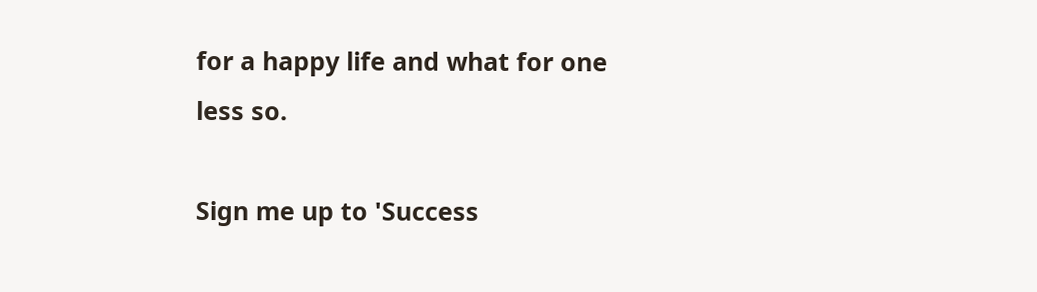for a happy life and what for one less so.

Sign me up to 'Success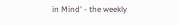in Mind' - the weekly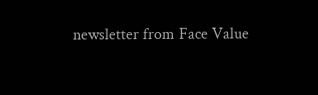newsletter from Face Value